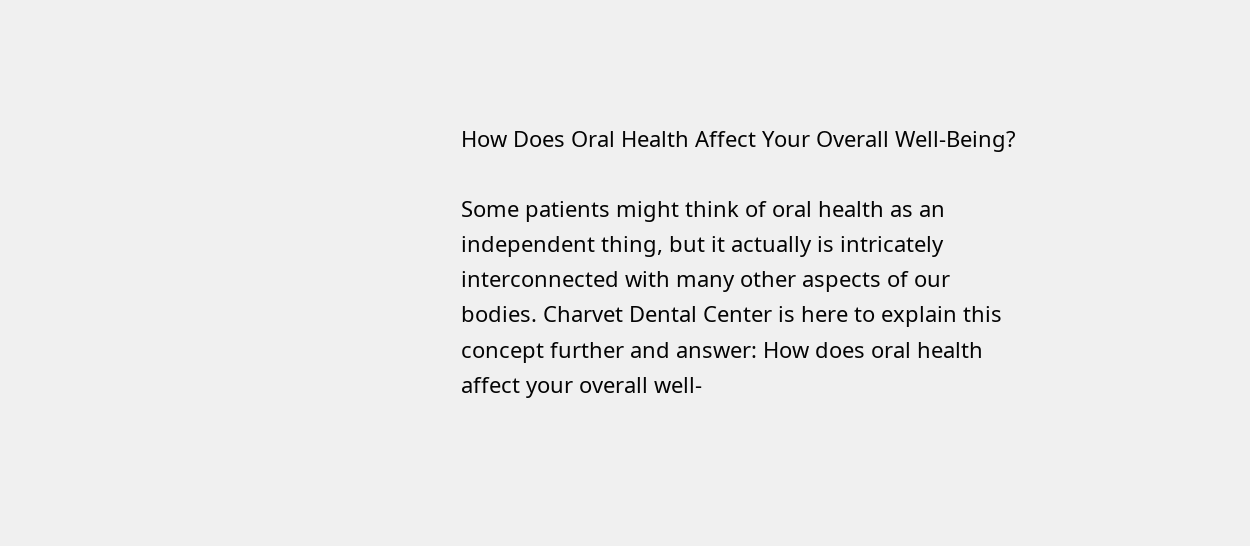How Does Oral Health Affect Your Overall Well-Being?

Some patients might think of oral health as an independent thing, but it actually is intricately interconnected with many other aspects of our bodies. Charvet Dental Center is here to explain this concept further and answer: How does oral health affect your overall well-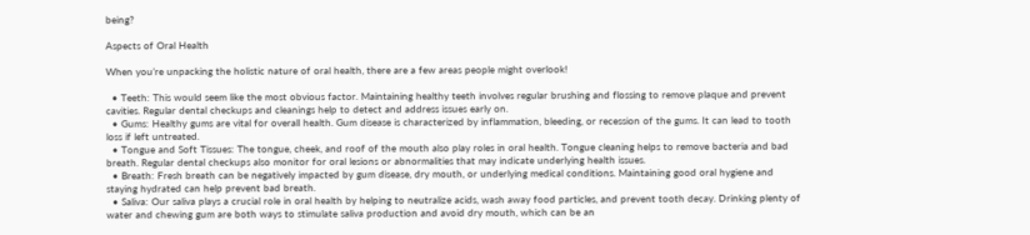being?

Aspects of Oral Health

When you’re unpacking the holistic nature of oral health, there are a few areas people might overlook!

  • Teeth: This would seem like the most obvious factor. Maintaining healthy teeth involves regular brushing and flossing to remove plaque and prevent cavities. Regular dental checkups and cleanings help to detect and address issues early on.
  • Gums: Healthy gums are vital for overall health. Gum disease is characterized by inflammation, bleeding, or recession of the gums. It can lead to tooth loss if left untreated.
  • Tongue and Soft Tissues: The tongue, cheek, and roof of the mouth also play roles in oral health. Tongue cleaning helps to remove bacteria and bad breath. Regular dental checkups also monitor for oral lesions or abnormalities that may indicate underlying health issues.
  • Breath: Fresh breath can be negatively impacted by gum disease, dry mouth, or underlying medical conditions. Maintaining good oral hygiene and staying hydrated can help prevent bad breath.
  • Saliva: Our saliva plays a crucial role in oral health by helping to neutralize acids, wash away food particles, and prevent tooth decay. Drinking plenty of water and chewing gum are both ways to stimulate saliva production and avoid dry mouth, which can be an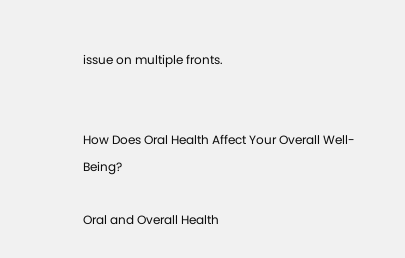issue on multiple fronts.


How Does Oral Health Affect Your Overall Well-Being?

Oral and Overall Health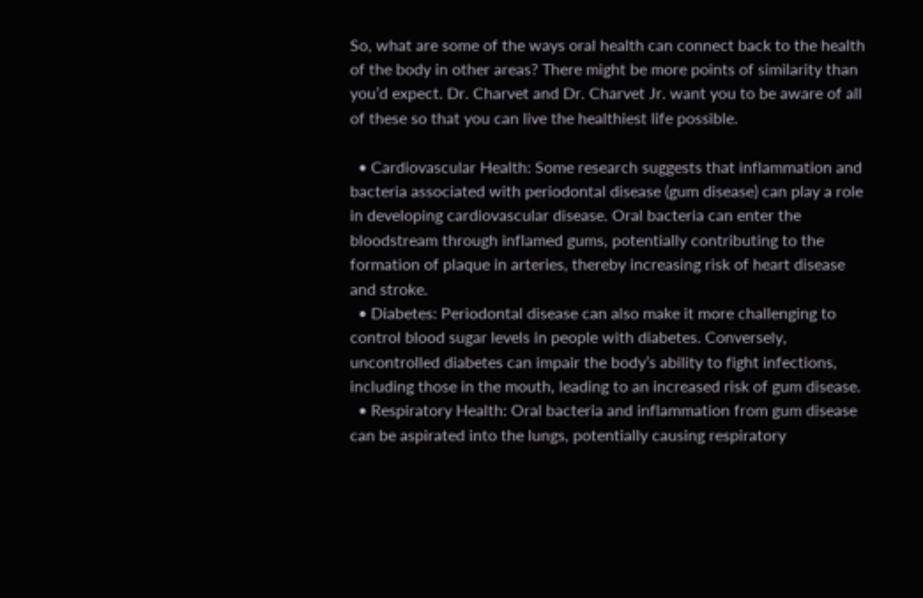So, what are some of the ways oral health can connect back to the health of the body in other areas? There might be more points of similarity than you’d expect. Dr. Charvet and Dr. Charvet Jr. want you to be aware of all of these so that you can live the healthiest life possible.

  • Cardiovascular Health: Some research suggests that inflammation and bacteria associated with periodontal disease (gum disease) can play a role in developing cardiovascular disease. Oral bacteria can enter the bloodstream through inflamed gums, potentially contributing to the formation of plaque in arteries, thereby increasing risk of heart disease and stroke.
  • Diabetes: Periodontal disease can also make it more challenging to control blood sugar levels in people with diabetes. Conversely, uncontrolled diabetes can impair the body’s ability to fight infections, including those in the mouth, leading to an increased risk of gum disease.
  • Respiratory Health: Oral bacteria and inflammation from gum disease can be aspirated into the lungs, potentially causing respiratory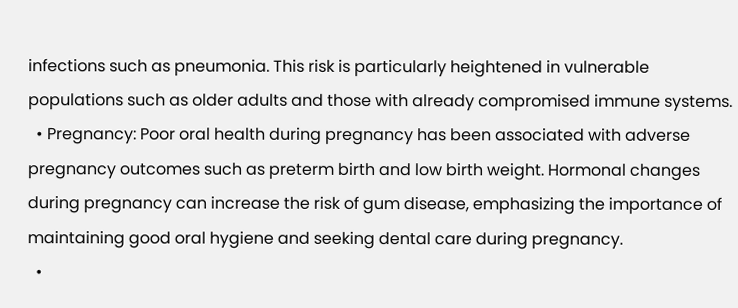infections such as pneumonia. This risk is particularly heightened in vulnerable populations such as older adults and those with already compromised immune systems.
  • Pregnancy: Poor oral health during pregnancy has been associated with adverse pregnancy outcomes such as preterm birth and low birth weight. Hormonal changes during pregnancy can increase the risk of gum disease, emphasizing the importance of maintaining good oral hygiene and seeking dental care during pregnancy.
  •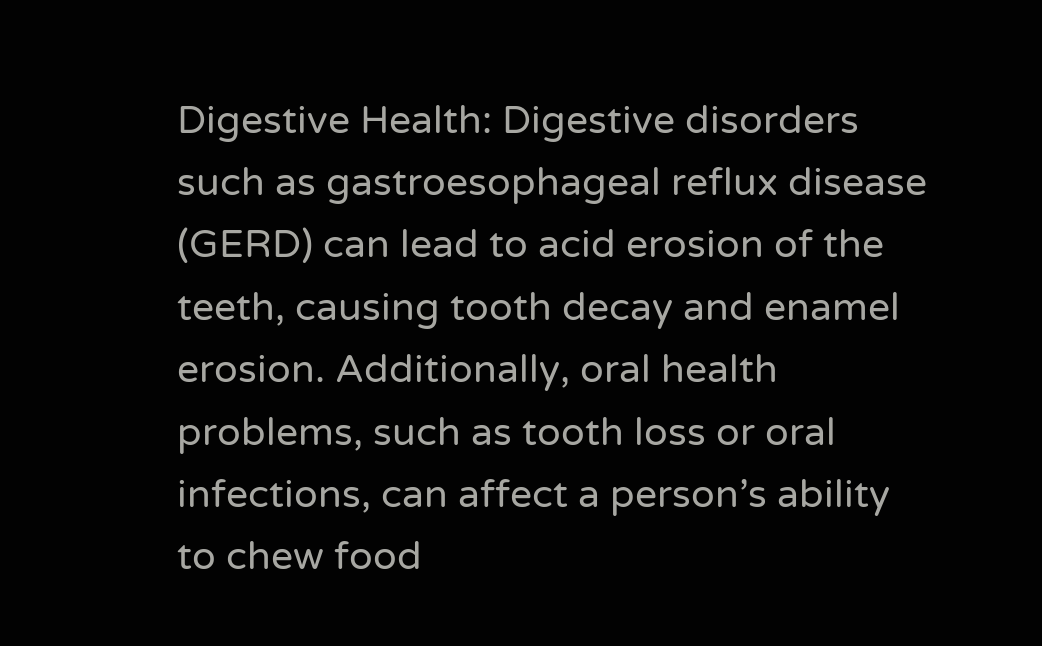Digestive Health: Digestive disorders such as gastroesophageal reflux disease (GERD) can lead to acid erosion of the teeth, causing tooth decay and enamel erosion. Additionally, oral health problems, such as tooth loss or oral infections, can affect a person’s ability to chew food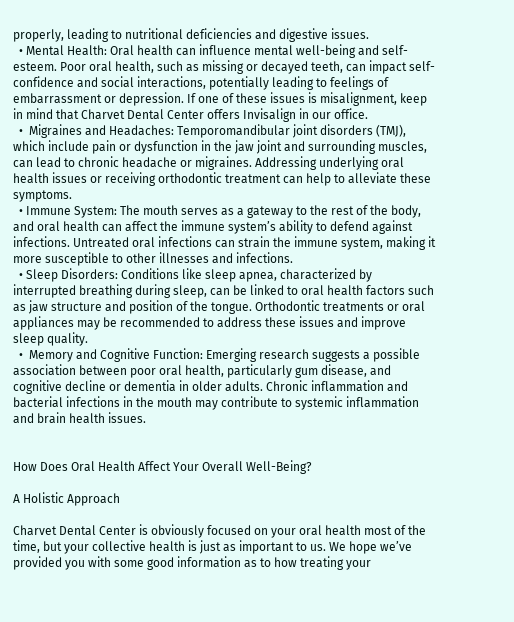properly, leading to nutritional deficiencies and digestive issues.
  • Mental Health: Oral health can influence mental well-being and self-esteem. Poor oral health, such as missing or decayed teeth, can impact self-confidence and social interactions, potentially leading to feelings of embarrassment or depression. If one of these issues is misalignment, keep in mind that Charvet Dental Center offers Invisalign in our office.
  •  Migraines and Headaches: Temporomandibular joint disorders (TMJ), which include pain or dysfunction in the jaw joint and surrounding muscles, can lead to chronic headache or migraines. Addressing underlying oral health issues or receiving orthodontic treatment can help to alleviate these symptoms.
  • Immune System: The mouth serves as a gateway to the rest of the body, and oral health can affect the immune system’s ability to defend against infections. Untreated oral infections can strain the immune system, making it more susceptible to other illnesses and infections.
  • Sleep Disorders: Conditions like sleep apnea, characterized by interrupted breathing during sleep, can be linked to oral health factors such as jaw structure and position of the tongue. Orthodontic treatments or oral appliances may be recommended to address these issues and improve sleep quality.
  •  Memory and Cognitive Function: Emerging research suggests a possible association between poor oral health, particularly gum disease, and cognitive decline or dementia in older adults. Chronic inflammation and bacterial infections in the mouth may contribute to systemic inflammation and brain health issues.


How Does Oral Health Affect Your Overall Well-Being?

A Holistic Approach

Charvet Dental Center is obviously focused on your oral health most of the time, but your collective health is just as important to us. We hope we’ve provided you with some good information as to how treating your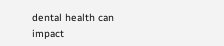dental health can impact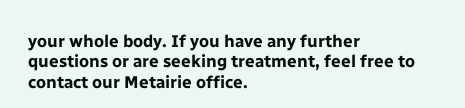your whole body. If you have any further questions or are seeking treatment, feel free to contact our Metairie office.